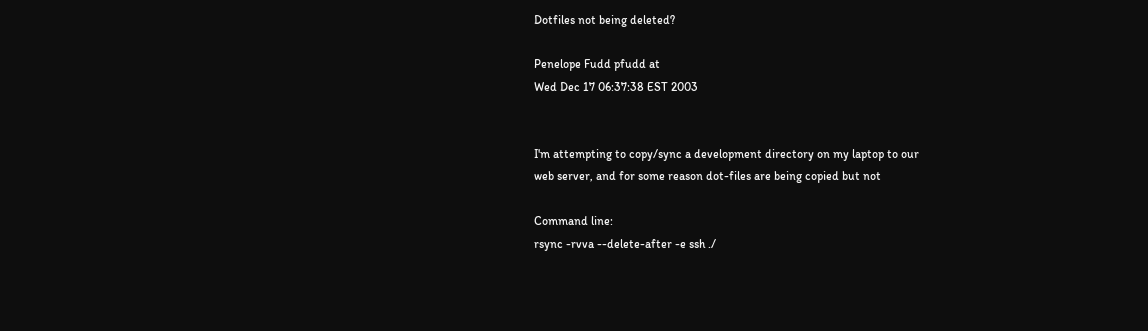Dotfiles not being deleted?

Penelope Fudd pfudd at
Wed Dec 17 06:37:38 EST 2003


I'm attempting to copy/sync a development directory on my laptop to our
web server, and for some reason dot-files are being copied but not

Command line:
rsync -rvva --delete-after -e ssh ./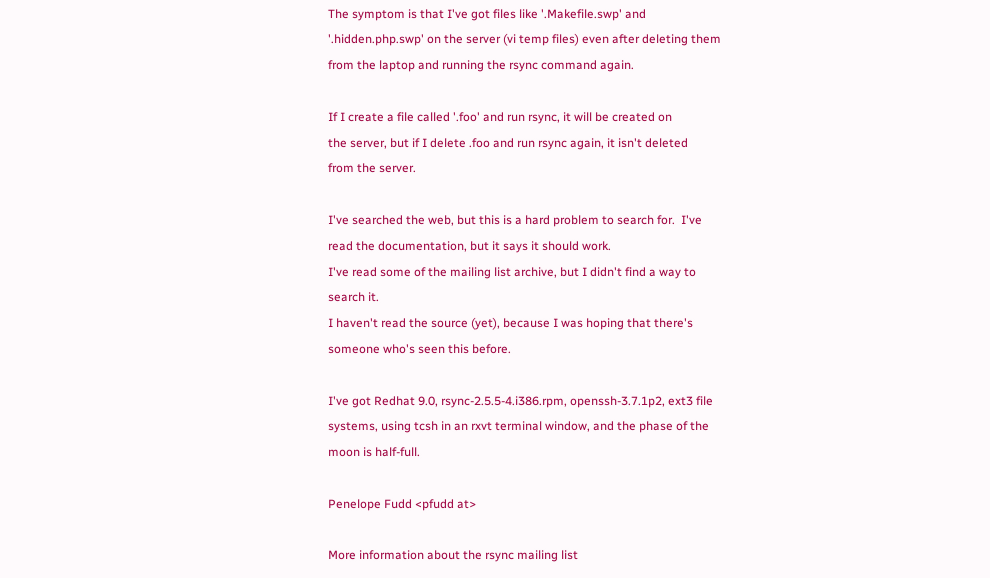The symptom is that I've got files like '.Makefile.swp' and
'.hidden.php.swp' on the server (vi temp files) even after deleting them
from the laptop and running the rsync command again.

If I create a file called '.foo' and run rsync, it will be created on
the server, but if I delete .foo and run rsync again, it isn't deleted
from the server.

I've searched the web, but this is a hard problem to search for.  I've
read the documentation, but it says it should work.
I've read some of the mailing list archive, but I didn't find a way to
search it.
I haven't read the source (yet), because I was hoping that there's
someone who's seen this before.

I've got Redhat 9.0, rsync-2.5.5-4.i386.rpm, openssh-3.7.1p2, ext3 file
systems, using tcsh in an rxvt terminal window, and the phase of the
moon is half-full.

Penelope Fudd <pfudd at>

More information about the rsync mailing list